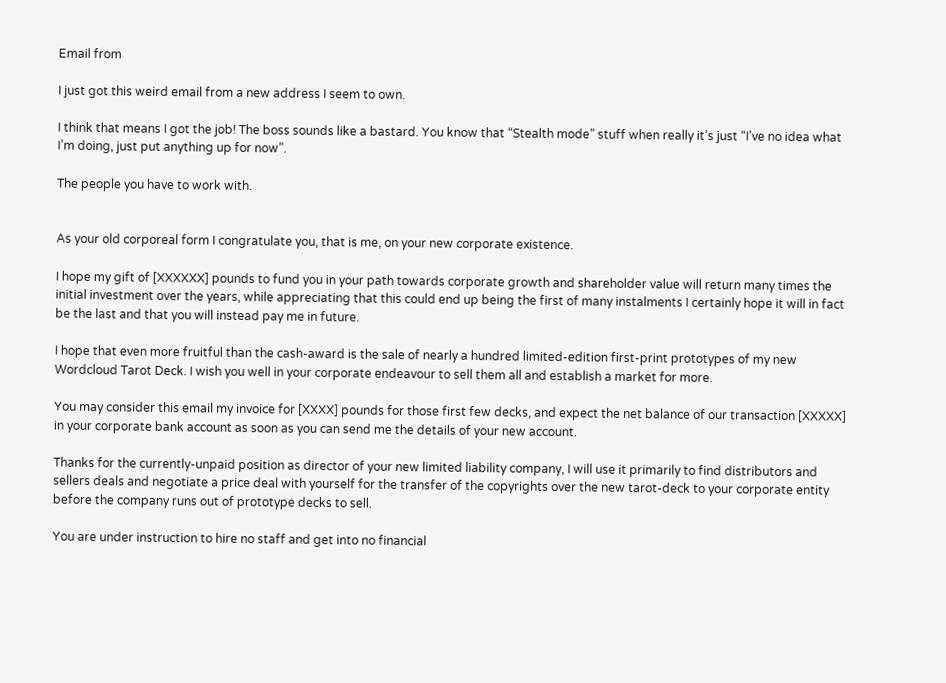Email from

I just got this weird email from a new address I seem to own.

I think that means I got the job! The boss sounds like a bastard. You know that “Stealth mode” stuff when really it’s just “I’ve no idea what I’m doing, just put anything up for now”.

The people you have to work with.


As your old corporeal form I congratulate you, that is me, on your new corporate existence.

I hope my gift of [XXXXXX] pounds to fund you in your path towards corporate growth and shareholder value will return many times the initial investment over the years, while appreciating that this could end up being the first of many instalments I certainly hope it will in fact be the last and that you will instead pay me in future.

I hope that even more fruitful than the cash-award is the sale of nearly a hundred limited-edition first-print prototypes of my new Wordcloud Tarot Deck. I wish you well in your corporate endeavour to sell them all and establish a market for more.

You may consider this email my invoice for [XXXX] pounds for those first few decks, and expect the net balance of our transaction [XXXXX] in your corporate bank account as soon as you can send me the details of your new account.

Thanks for the currently-unpaid position as director of your new limited liability company, I will use it primarily to find distributors and sellers deals and negotiate a price deal with yourself for the transfer of the copyrights over the new tarot-deck to your corporate entity before the company runs out of prototype decks to sell.

You are under instruction to hire no staff and get into no financial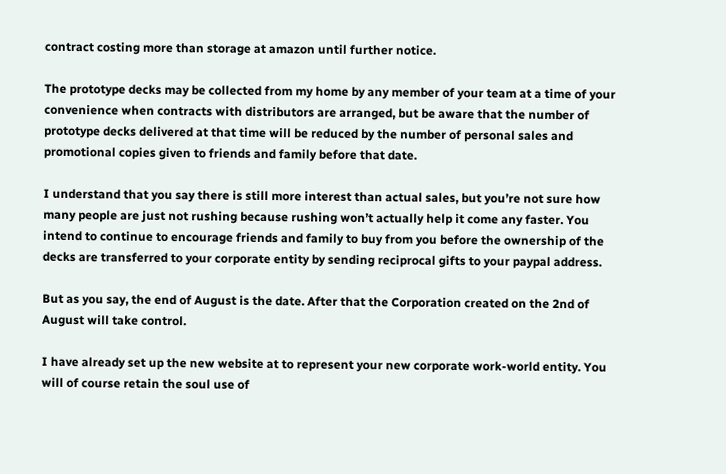contract costing more than storage at amazon until further notice.

The prototype decks may be collected from my home by any member of your team at a time of your convenience when contracts with distributors are arranged, but be aware that the number of prototype decks delivered at that time will be reduced by the number of personal sales and promotional copies given to friends and family before that date.

I understand that you say there is still more interest than actual sales, but you’re not sure how many people are just not rushing because rushing won’t actually help it come any faster. You intend to continue to encourage friends and family to buy from you before the ownership of the decks are transferred to your corporate entity by sending reciprocal gifts to your paypal address.

But as you say, the end of August is the date. After that the Corporation created on the 2nd of August will take control.

I have already set up the new website at to represent your new corporate work-world entity. You will of course retain the soul use of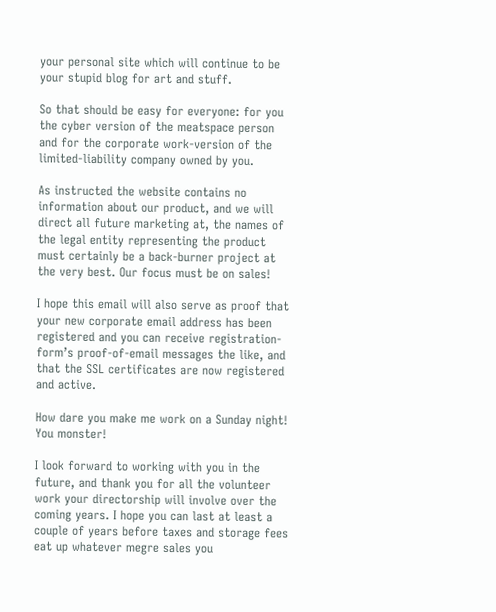your personal site which will continue to be your stupid blog for art and stuff.

So that should be easy for everyone: for you the cyber version of the meatspace person and for the corporate work-version of the limited-liability company owned by you.

As instructed the website contains no information about our product, and we will direct all future marketing at, the names of the legal entity representing the product must certainly be a back-burner project at the very best. Our focus must be on sales!

I hope this email will also serve as proof that your new corporate email address has been registered and you can receive registration-form’s proof-of-email messages the like, and that the SSL certificates are now registered and active.

How dare you make me work on a Sunday night! You monster!

I look forward to working with you in the future, and thank you for all the volunteer work your directorship will involve over the coming years. I hope you can last at least a couple of years before taxes and storage fees eat up whatever megre sales you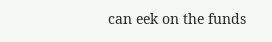can eek on the funds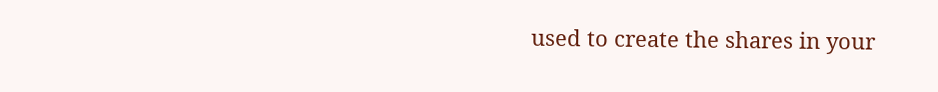used to create the shares in your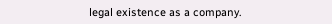legal existence as a company.